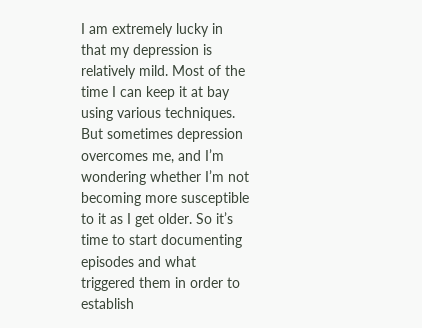I am extremely lucky in that my depression is relatively mild. Most of the time I can keep it at bay using various techniques. But sometimes depression overcomes me, and I’m wondering whether I’m not becoming more susceptible to it as I get older. So it’s time to start documenting episodes and what triggered them in order to establish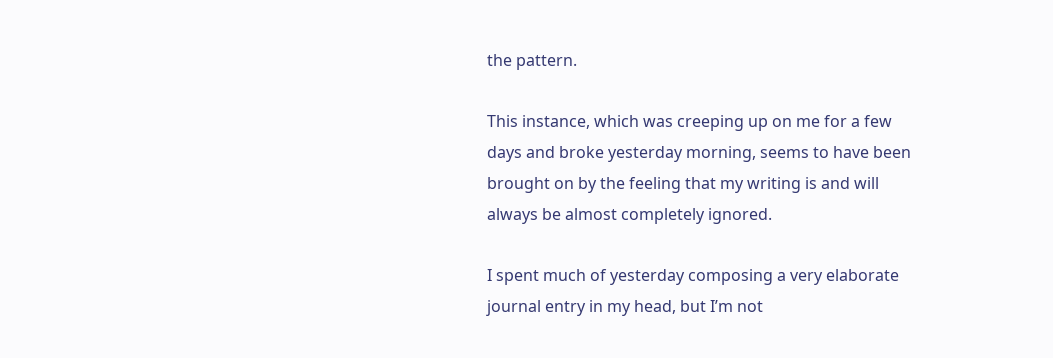the pattern.

This instance, which was creeping up on me for a few days and broke yesterday morning, seems to have been brought on by the feeling that my writing is and will always be almost completely ignored.

I spent much of yesterday composing a very elaborate journal entry in my head, but I’m not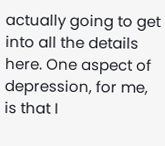actually going to get into all the details here. One aspect of depression, for me, is that I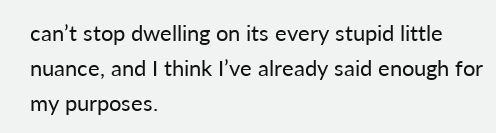can’t stop dwelling on its every stupid little nuance, and I think I’ve already said enough for my purposes.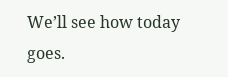We’ll see how today goes.